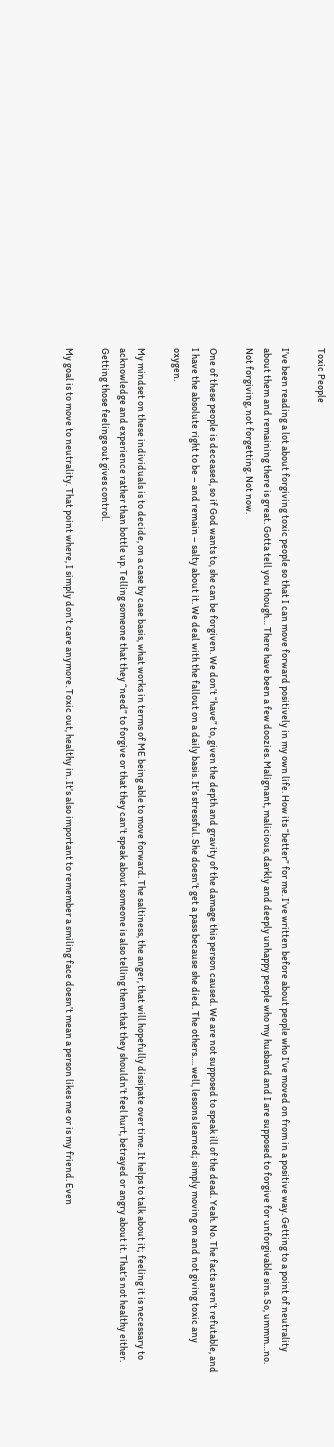Toxic People

I’ve been reading a lot about forgiving toxic people so that I can move forward positively in my own life. How its “better” for me. I’ve written before about people who I’ve moved on from in a positive way. Getting to a point of neutrality about them and remaining there is great. Gotta tell you though… There have been a few doozies. Malignant, malicious, darkly and deeply unhappy people who my husband and I are supposed to forgive for unforgivable sins. So, ummm…no. Not forgiving, not forgetting. Not now.

One of these people is deceased, so if God wants to, she can be forgiven. We don’t “have” to, given the depth and gravity of the damage this person caused. We are not supposed to speak ill of the dead. Yeah. No. The facts aren’t refutable, and I have the absolute right to be – and remain – salty about it. We deal with the fallout on a daily basis. It’s stressful. She doesn’t get a pass because she died. The others…. well, lessons learned; simply moving on and not giving toxic any oxygen.

My mindset on these individuals is to decide, on a case by case basis, what works in terms of ME being able to move forward. The saltiness, the anger, that will hopefully dissipate over time. It helps to talk about it; feeling it is necessary to acknowledge and experience rather than bottle up. Telling someone that they “need” to forgive or that they can’t speak about someone is also telling them that they shouldn’t feel hurt, betrayed or angry about it. That’s not healthy either. Getting those feelings out gives control.

My goal is to move to neutrality. That point where, I simply don’t care anymore. Toxic out, healthy in. It’s also important to remember a smiling face doesn’t mean a person likes me or is my friend. Even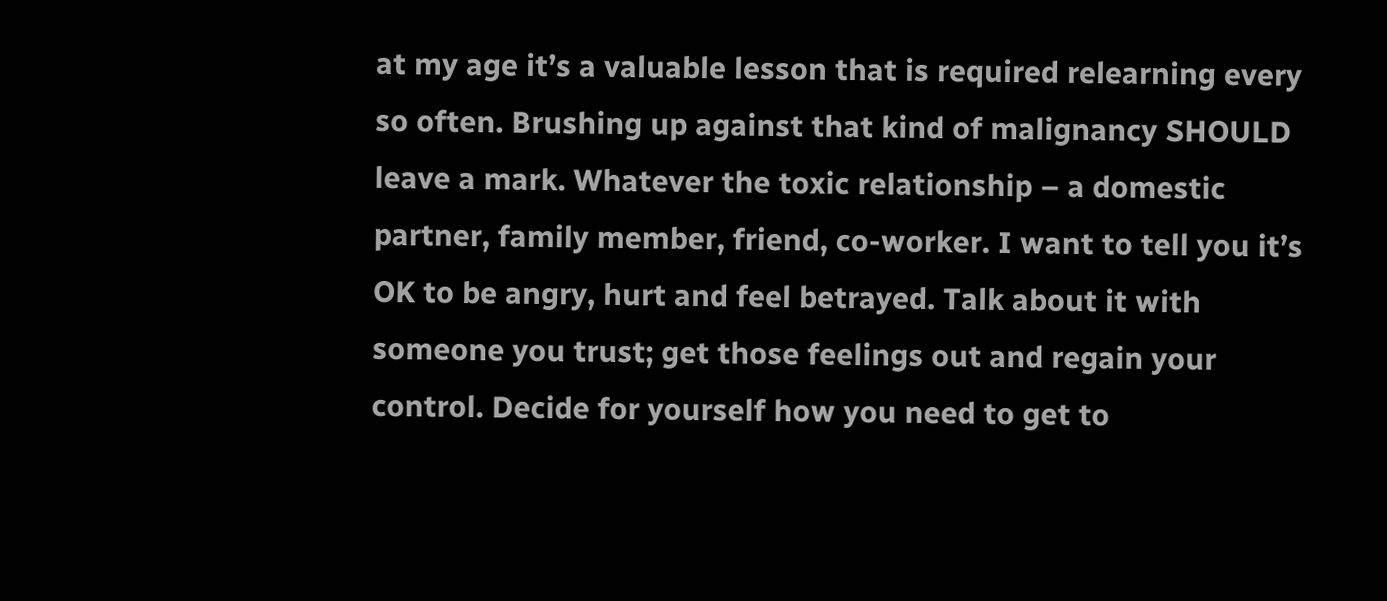at my age it’s a valuable lesson that is required relearning every so often. Brushing up against that kind of malignancy SHOULD leave a mark. Whatever the toxic relationship – a domestic partner, family member, friend, co-worker. I want to tell you it’s OK to be angry, hurt and feel betrayed. Talk about it with someone you trust; get those feelings out and regain your control. Decide for yourself how you need to get to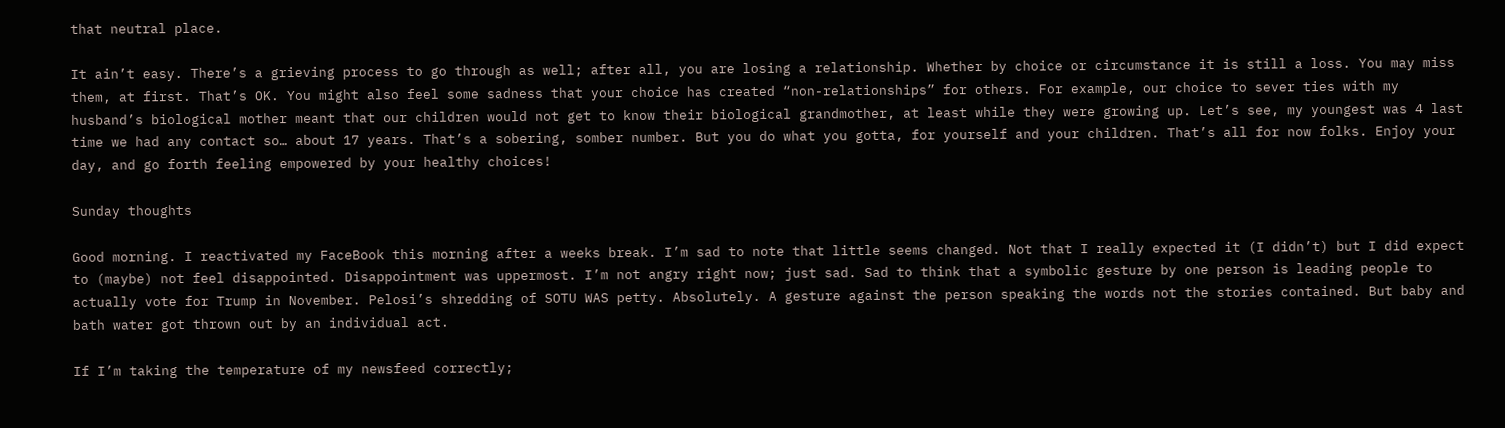that neutral place.

It ain’t easy. There’s a grieving process to go through as well; after all, you are losing a relationship. Whether by choice or circumstance it is still a loss. You may miss them, at first. That’s OK. You might also feel some sadness that your choice has created “non-relationships” for others. For example, our choice to sever ties with my husband’s biological mother meant that our children would not get to know their biological grandmother, at least while they were growing up. Let’s see, my youngest was 4 last time we had any contact so… about 17 years. That’s a sobering, somber number. But you do what you gotta, for yourself and your children. That’s all for now folks. Enjoy your day, and go forth feeling empowered by your healthy choices!

Sunday thoughts

Good morning. I reactivated my FaceBook this morning after a weeks break. I’m sad to note that little seems changed. Not that I really expected it (I didn’t) but I did expect to (maybe) not feel disappointed. Disappointment was uppermost. I’m not angry right now; just sad. Sad to think that a symbolic gesture by one person is leading people to actually vote for Trump in November. Pelosi’s shredding of SOTU WAS petty. Absolutely. A gesture against the person speaking the words not the stories contained. But baby and bath water got thrown out by an individual act.

If I’m taking the temperature of my newsfeed correctly;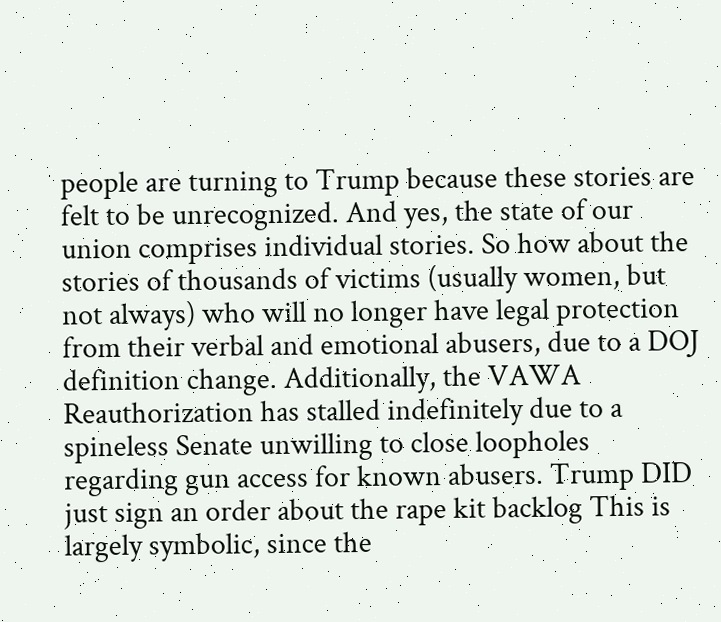people are turning to Trump because these stories are felt to be unrecognized. And yes, the state of our union comprises individual stories. So how about the stories of thousands of victims (usually women, but not always) who will no longer have legal protection from their verbal and emotional abusers, due to a DOJ definition change. Additionally, the VAWA Reauthorization has stalled indefinitely due to a spineless Senate unwilling to close loopholes regarding gun access for known abusers. Trump DID just sign an order about the rape kit backlog This is largely symbolic, since the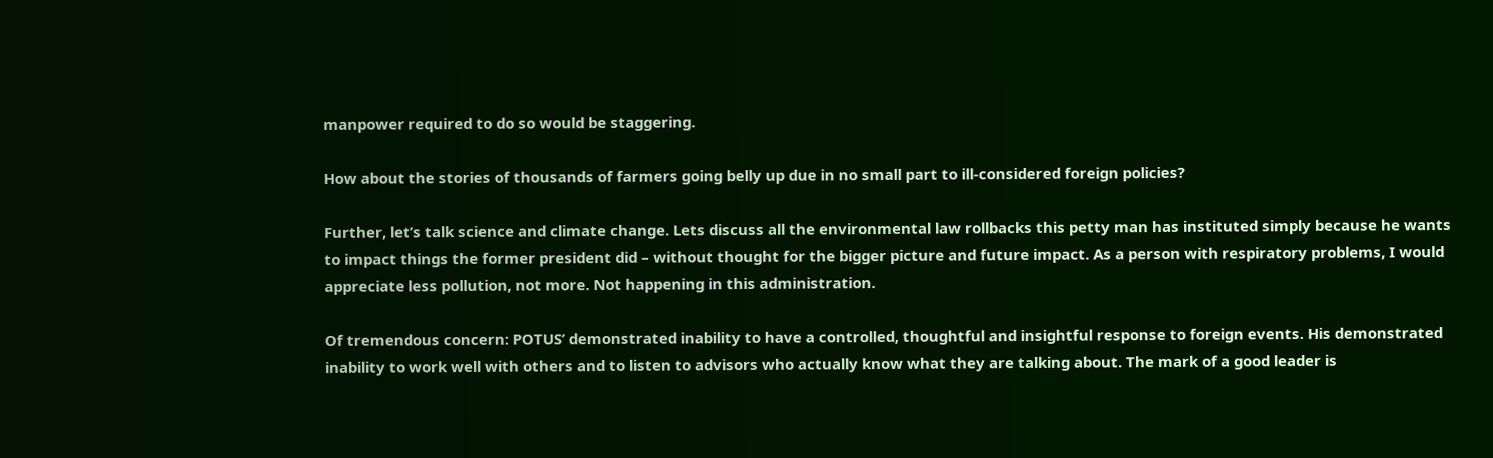manpower required to do so would be staggering.

How about the stories of thousands of farmers going belly up due in no small part to ill-considered foreign policies?

Further, let’s talk science and climate change. Lets discuss all the environmental law rollbacks this petty man has instituted simply because he wants to impact things the former president did – without thought for the bigger picture and future impact. As a person with respiratory problems, I would appreciate less pollution, not more. Not happening in this administration.

Of tremendous concern: POTUS’ demonstrated inability to have a controlled, thoughtful and insightful response to foreign events. His demonstrated inability to work well with others and to listen to advisors who actually know what they are talking about. The mark of a good leader is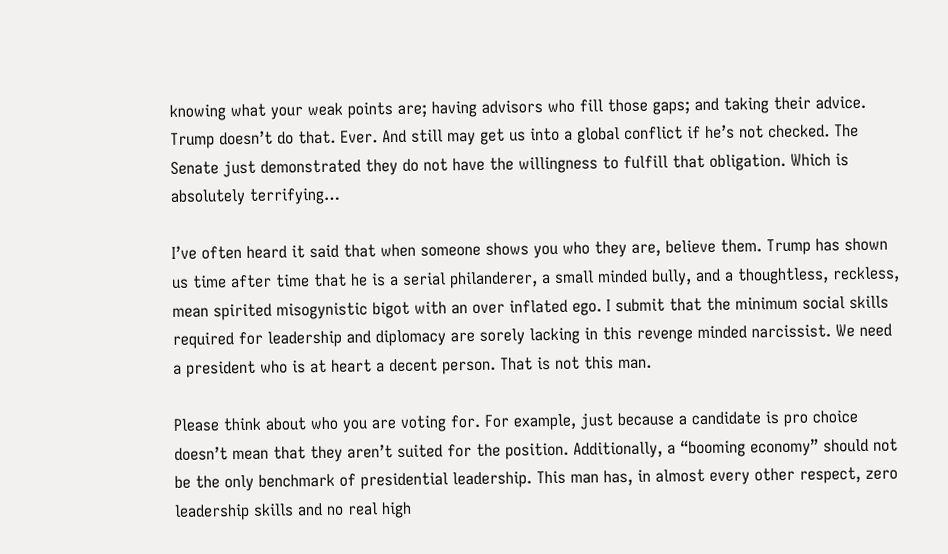knowing what your weak points are; having advisors who fill those gaps; and taking their advice. Trump doesn’t do that. Ever. And still may get us into a global conflict if he’s not checked. The Senate just demonstrated they do not have the willingness to fulfill that obligation. Which is absolutely terrifying…

I’ve often heard it said that when someone shows you who they are, believe them. Trump has shown us time after time that he is a serial philanderer, a small minded bully, and a thoughtless, reckless, mean spirited misogynistic bigot with an over inflated ego. I submit that the minimum social skills required for leadership and diplomacy are sorely lacking in this revenge minded narcissist. We need a president who is at heart a decent person. That is not this man.

Please think about who you are voting for. For example, just because a candidate is pro choice doesn’t mean that they aren’t suited for the position. Additionally, a “booming economy” should not be the only benchmark of presidential leadership. This man has, in almost every other respect, zero leadership skills and no real high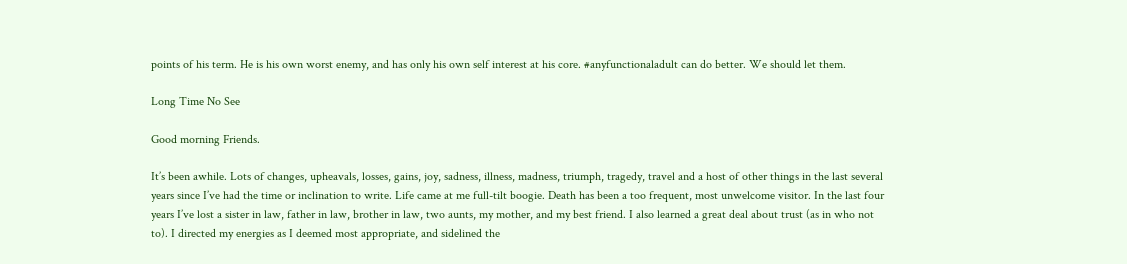points of his term. He is his own worst enemy, and has only his own self interest at his core. #anyfunctionaladult can do better. We should let them.

Long Time No See

Good morning Friends.

It’s been awhile. Lots of changes, upheavals, losses, gains, joy, sadness, illness, madness, triumph, tragedy, travel and a host of other things in the last several years since I’ve had the time or inclination to write. Life came at me full-tilt boogie. Death has been a too frequent, most unwelcome visitor. In the last four years I’ve lost a sister in law, father in law, brother in law, two aunts, my mother, and my best friend. I also learned a great deal about trust (as in who not to). I directed my energies as I deemed most appropriate, and sidelined the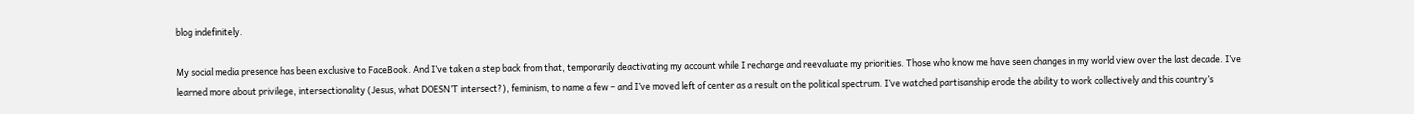blog indefinitely.

My social media presence has been exclusive to FaceBook. And I’ve taken a step back from that, temporarily deactivating my account while I recharge and reevaluate my priorities. Those who know me have seen changes in my world view over the last decade. I’ve learned more about privilege, intersectionality (Jesus, what DOESN’T intersect?), feminism, to name a few – and I’ve moved left of center as a result on the political spectrum. I’ve watched partisanship erode the ability to work collectively and this country’s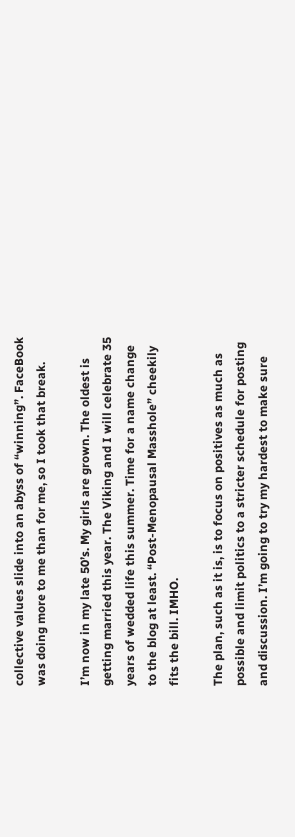collective values slide into an abyss of “winning”. FaceBook was doing more to me than for me, so I took that break.

I’m now in my late 50’s. My girls are grown. The oldest is getting married this year. The Viking and I will celebrate 35 years of wedded life this summer. Time for a name change to the blog at least. “Post-Menopausal Masshole” cheekily fits the bill. IMHO.

The plan, such as it is, is to focus on positives as much as possible and limit politics to a stricter schedule for posting and discussion. I’m going to try my hardest to make sure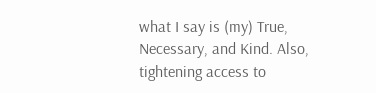what I say is (my) True, Necessary, and Kind. Also, tightening access to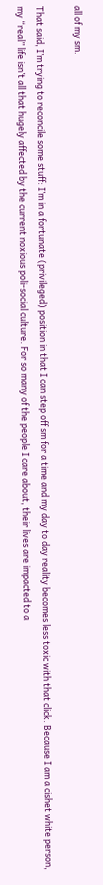all of my sm.

That said, I’m trying to reconcile some stuff: I’m in a fortunate (privileged) position in that I can step off sm for a time and my day to day reality becomes less toxic with that click. Because I am a cishet white person, my “real” life isn’t all that hugely affected by the current noxious poli-social culture. For so many of the people I care about, their lives are impacted to a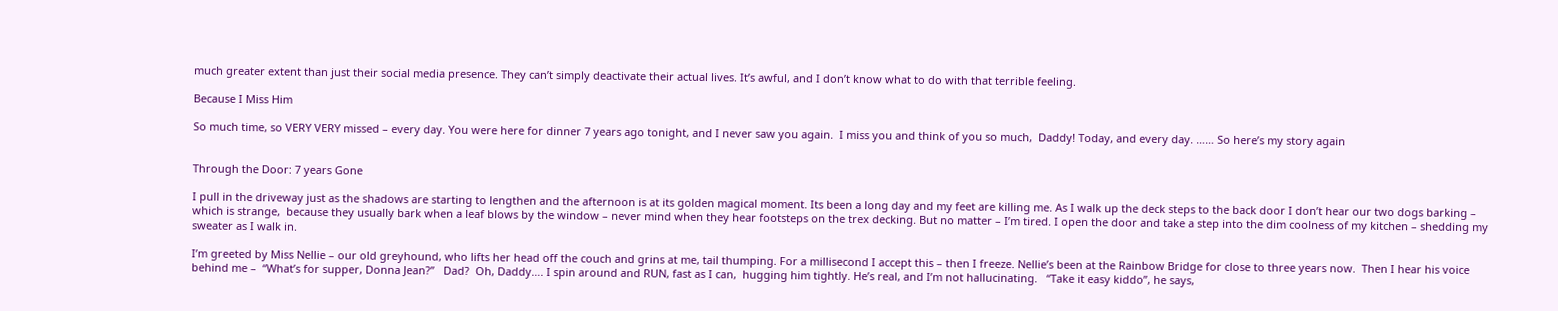much greater extent than just their social media presence. They can’t simply deactivate their actual lives. It’s awful, and I don’t know what to do with that terrible feeling.

Because I Miss Him

So much time, so VERY VERY missed – every day. You were here for dinner 7 years ago tonight, and I never saw you again.  I miss you and think of you so much,  Daddy! Today, and every day. …… So here’s my story again


Through the Door: 7 years Gone

I pull in the driveway just as the shadows are starting to lengthen and the afternoon is at its golden magical moment. Its been a long day and my feet are killing me. As I walk up the deck steps to the back door I don’t hear our two dogs barking – which is strange,  because they usually bark when a leaf blows by the window – never mind when they hear footsteps on the trex decking. But no matter – I’m tired. I open the door and take a step into the dim coolness of my kitchen – shedding my sweater as I walk in.

I’m greeted by Miss Nellie – our old greyhound, who lifts her head off the couch and grins at me, tail thumping. For a millisecond I accept this – then I freeze. Nellie’s been at the Rainbow Bridge for close to three years now.  Then I hear his voice behind me –  “What’s for supper, Donna Jean?”   Dad?  Oh, Daddy…. I spin around and RUN, fast as I can,  hugging him tightly. He’s real, and I’m not hallucinating.   “Take it easy kiddo”, he says,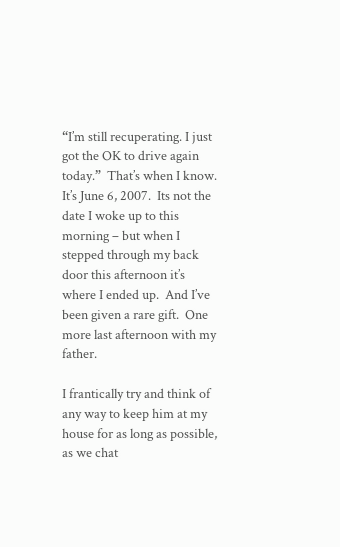“I’m still recuperating. I just got the OK to drive again today.”  That’s when I know.  It’s June 6, 2007.  Its not the date I woke up to this morning – but when I stepped through my back door this afternoon it’s where I ended up.  And I’ve been given a rare gift.  One more last afternoon with my father.

I frantically try and think of any way to keep him at my house for as long as possible, as we chat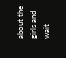about the girls and wait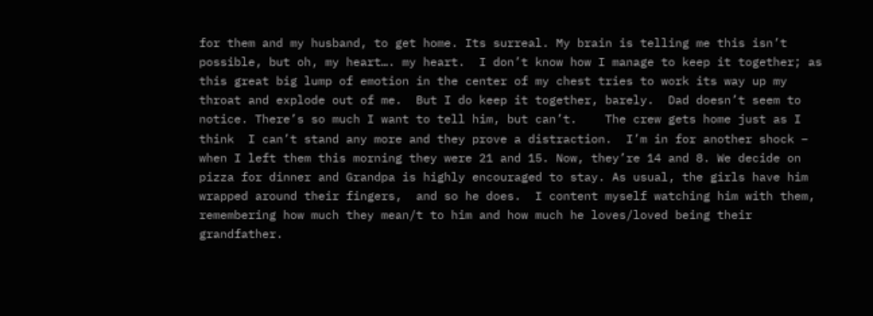for them and my husband, to get home. Its surreal. My brain is telling me this isn’t possible, but oh, my heart…. my heart.  I don’t know how I manage to keep it together; as this great big lump of emotion in the center of my chest tries to work its way up my throat and explode out of me.  But I do keep it together, barely.  Dad doesn’t seem to notice. There’s so much I want to tell him, but can’t.    The crew gets home just as I think  I can’t stand any more and they prove a distraction.  I’m in for another shock – when I left them this morning they were 21 and 15. Now, they’re 14 and 8. We decide on pizza for dinner and Grandpa is highly encouraged to stay. As usual, the girls have him wrapped around their fingers,  and so he does.  I content myself watching him with them, remembering how much they mean/t to him and how much he loves/loved being their grandfather.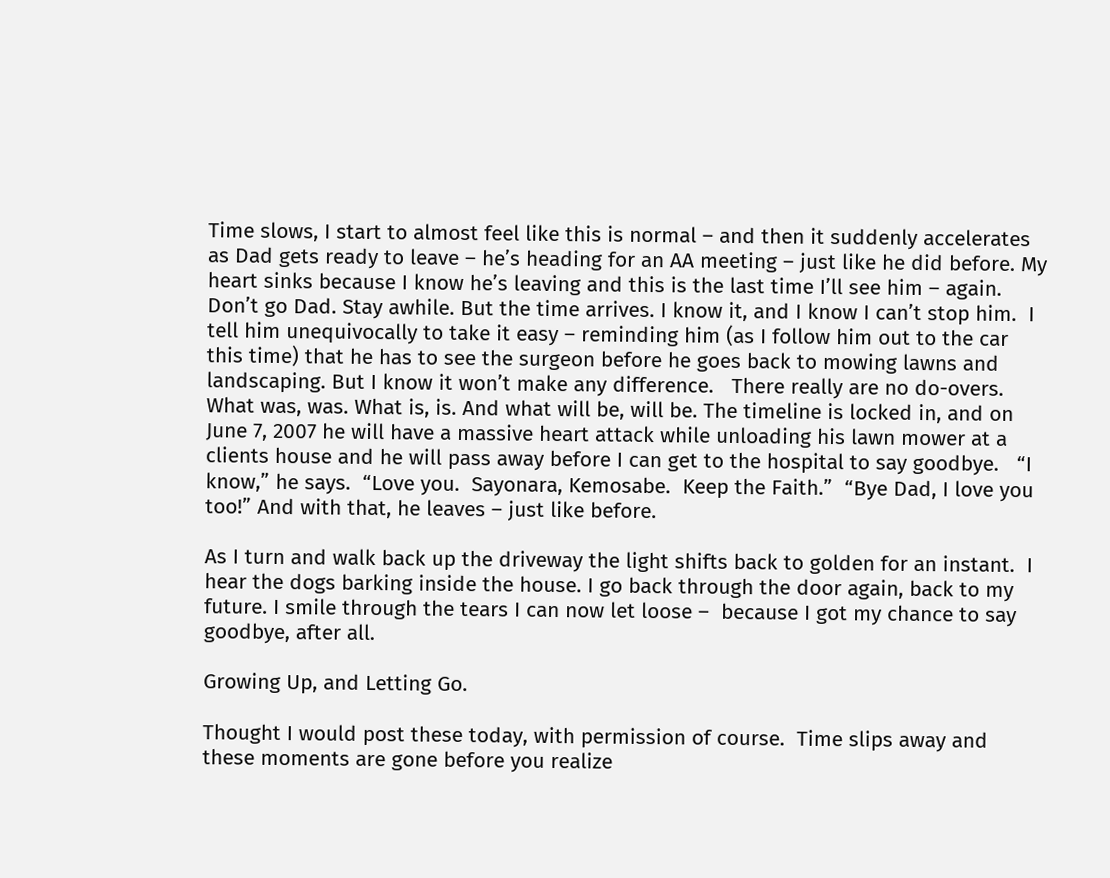Time slows, I start to almost feel like this is normal – and then it suddenly accelerates as Dad gets ready to leave – he’s heading for an AA meeting – just like he did before. My heart sinks because I know he’s leaving and this is the last time I’ll see him – again. Don’t go Dad. Stay awhile. But the time arrives. I know it, and I know I can’t stop him.  I tell him unequivocally to take it easy – reminding him (as I follow him out to the car this time) that he has to see the surgeon before he goes back to mowing lawns and landscaping. But I know it won’t make any difference.   There really are no do-overs. What was, was. What is, is. And what will be, will be. The timeline is locked in, and on June 7, 2007 he will have a massive heart attack while unloading his lawn mower at a clients house and he will pass away before I can get to the hospital to say goodbye.   “I know,” he says.  “Love you.  Sayonara, Kemosabe.  Keep the Faith.”  “Bye Dad, I love you too!” And with that, he leaves – just like before.

As I turn and walk back up the driveway the light shifts back to golden for an instant.  I hear the dogs barking inside the house. I go back through the door again, back to my future. I smile through the tears I can now let loose –  because I got my chance to say goodbye, after all.

Growing Up, and Letting Go.

Thought I would post these today, with permission of course.  Time slips away and these moments are gone before you realize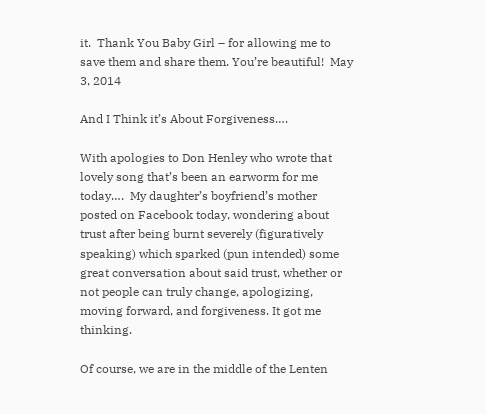it.  Thank You Baby Girl – for allowing me to save them and share them. You’re beautiful!  May 3, 2014

And I Think it’s About Forgiveness….

With apologies to Don Henley who wrote that lovely song that’s been an earworm for me today….  My daughter’s boyfriend’s mother posted on Facebook today, wondering about trust after being burnt severely (figuratively speaking) which sparked (pun intended) some great conversation about said trust, whether or not people can truly change, apologizing, moving forward, and forgiveness. It got me thinking.

Of course, we are in the middle of the Lenten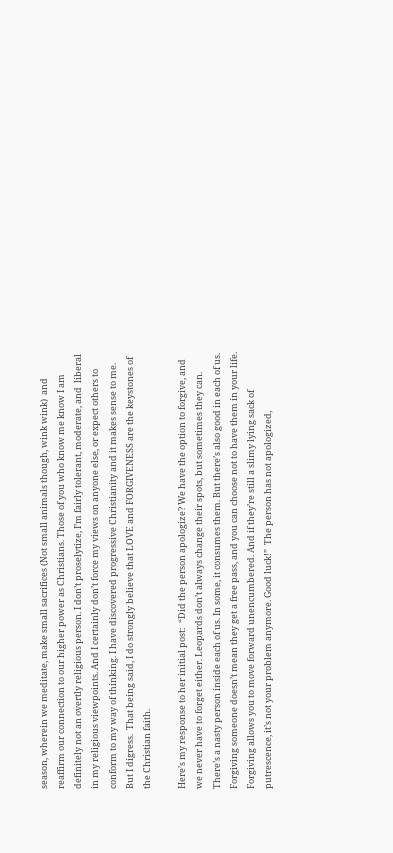season, wherein we meditate, make small sacrifices (Not small animals though, wink wink)  and reaffirm our connection to our higher power as Christians. Those of you who know me know I am definitely not an overtly religious person. I don’t proselytize, I’m fairly tolerant, moderate, and  liberal in my religious viewpoints. And I certainly don’t force my views on anyone else, or expect others to conform to my way of thinking. I have discovered progressive Christianity and it makes sense to me.  But I digress.  That being said, I do strongly believe that LOVE and FORGIVENESS are the keystones of the Christian faith.

Here’s my response to her initial post:  “Did the person apologize? We have the option to forgive, and we never have to forget either. Leopards don’t always change their spots, but sometimes they can. There’s a nasty person inside each of us. In some, it consumes them. But there’s also good in each of us. Forgiving someone doesn’t mean they get a free pass, and you can choose not to have them in your life. Forgiving allows you to move forward unencumbered. And if they’re still a slimy lying sack of putrescence, it’s not your problem anymore. Good luck!”  The person has not apologized,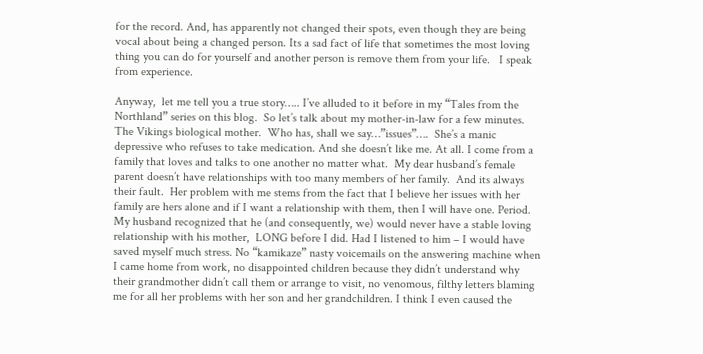for the record. And, has apparently not changed their spots, even though they are being vocal about being a changed person. Its a sad fact of life that sometimes the most loving thing you can do for yourself and another person is remove them from your life.   I speak from experience.

Anyway,  let me tell you a true story….. I’ve alluded to it before in my “Tales from the Northland” series on this blog.  So let’s talk about my mother-in-law for a few minutes.  The Vikings biological mother.  Who has, shall we say…”issues”….  She’s a manic depressive who refuses to take medication. And she doesn’t like me. At all. I come from a family that loves and talks to one another no matter what.  My dear husband’s female parent doesn’t have relationships with too many members of her family.  And its always their fault.  Her problem with me stems from the fact that I believe her issues with her family are hers alone and if I want a relationship with them, then I will have one. Period. My husband recognized that he (and consequently, we) would never have a stable loving relationship with his mother,  LONG before I did. Had I listened to him – I would have saved myself much stress. No “kamikaze” nasty voicemails on the answering machine when I came home from work, no disappointed children because they didn’t understand why their grandmother didn’t call them or arrange to visit, no venomous, filthy letters blaming me for all her problems with her son and her grandchildren. I think I even caused the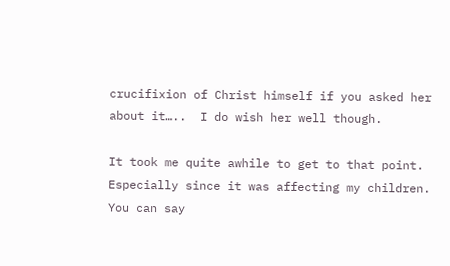crucifixion of Christ himself if you asked her about it…..  I do wish her well though.

It took me quite awhile to get to that point.  Especially since it was affecting my children.  You can say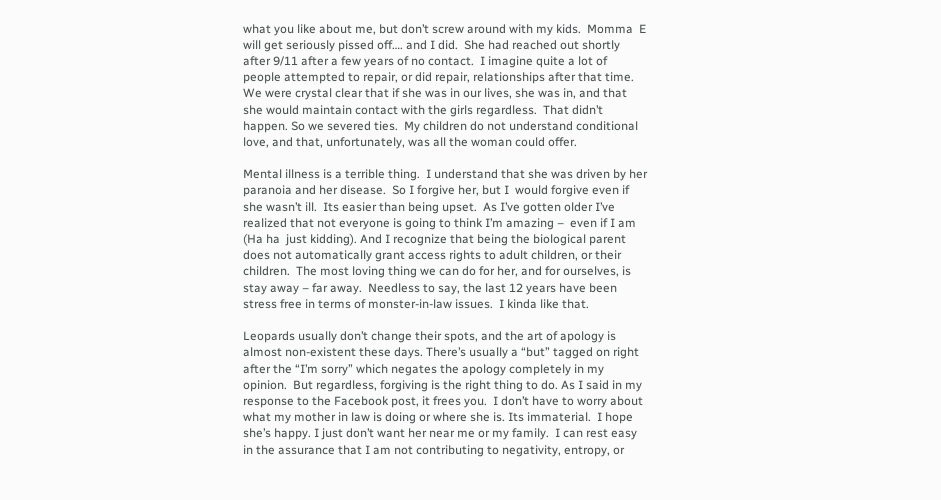what you like about me, but don’t screw around with my kids.  Momma  E will get seriously pissed off…. and I did.  She had reached out shortly after 9/11 after a few years of no contact.  I imagine quite a lot of people attempted to repair, or did repair, relationships after that time.  We were crystal clear that if she was in our lives, she was in, and that she would maintain contact with the girls regardless.  That didn’t happen. So we severed ties.  My children do not understand conditional love, and that, unfortunately, was all the woman could offer.

Mental illness is a terrible thing.  I understand that she was driven by her paranoia and her disease.  So I forgive her, but I  would forgive even if she wasn’t ill.  Its easier than being upset.  As I’ve gotten older I’ve realized that not everyone is going to think I’m amazing –  even if I am (Ha ha  just kidding). And I recognize that being the biological parent does not automatically grant access rights to adult children, or their children.  The most loving thing we can do for her, and for ourselves, is stay away – far away.  Needless to say, the last 12 years have been stress free in terms of monster-in-law issues.  I kinda like that.

Leopards usually don’t change their spots, and the art of apology is almost non-existent these days. There’s usually a “but” tagged on right after the “I’m sorry” which negates the apology completely in my opinion.  But regardless, forgiving is the right thing to do. As I said in my response to the Facebook post, it frees you.  I don’t have to worry about what my mother in law is doing or where she is. Its immaterial.  I hope she’s happy. I just don’t want her near me or my family.  I can rest easy in the assurance that I am not contributing to negativity, entropy, or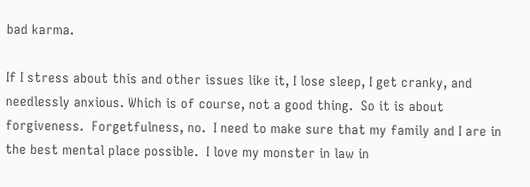bad karma.

If I stress about this and other issues like it, I lose sleep, I get cranky, and needlessly anxious. Which is of course, not a good thing.  So it is about forgiveness.  Forgetfulness, no.  I need to make sure that my family and I are in the best mental place possible.  I love my monster in law in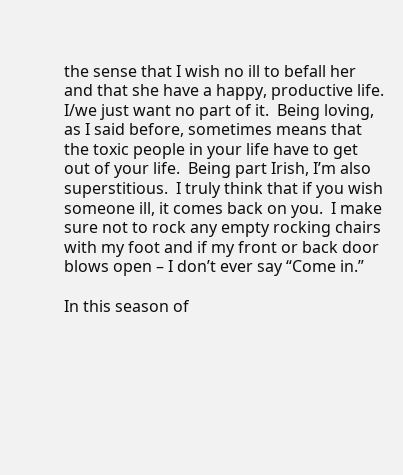the sense that I wish no ill to befall her and that she have a happy, productive life.  I/we just want no part of it.  Being loving, as I said before, sometimes means that the toxic people in your life have to get out of your life.  Being part Irish, I’m also  superstitious.  I truly think that if you wish someone ill, it comes back on you.  I make sure not to rock any empty rocking chairs with my foot and if my front or back door blows open – I don’t ever say “Come in.”

In this season of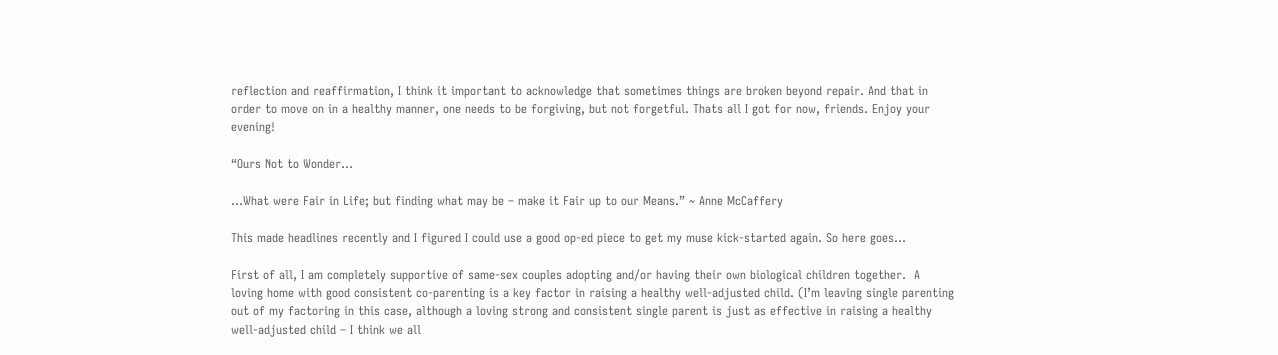reflection and reaffirmation, I think it important to acknowledge that sometimes things are broken beyond repair. And that in order to move on in a healthy manner, one needs to be forgiving, but not forgetful. Thats all I got for now, friends. Enjoy your evening!

“Ours Not to Wonder…

…What were Fair in Life; but finding what may be – make it Fair up to our Means.” ~ Anne McCaffery

This made headlines recently and I figured I could use a good op-ed piece to get my muse kick-started again. So here goes…

First of all, I am completely supportive of same-sex couples adopting and/or having their own biological children together.  A loving home with good consistent co-parenting is a key factor in raising a healthy well-adjusted child. (I’m leaving single parenting out of my factoring in this case, although a loving strong and consistent single parent is just as effective in raising a healthy well-adjusted child – I think we all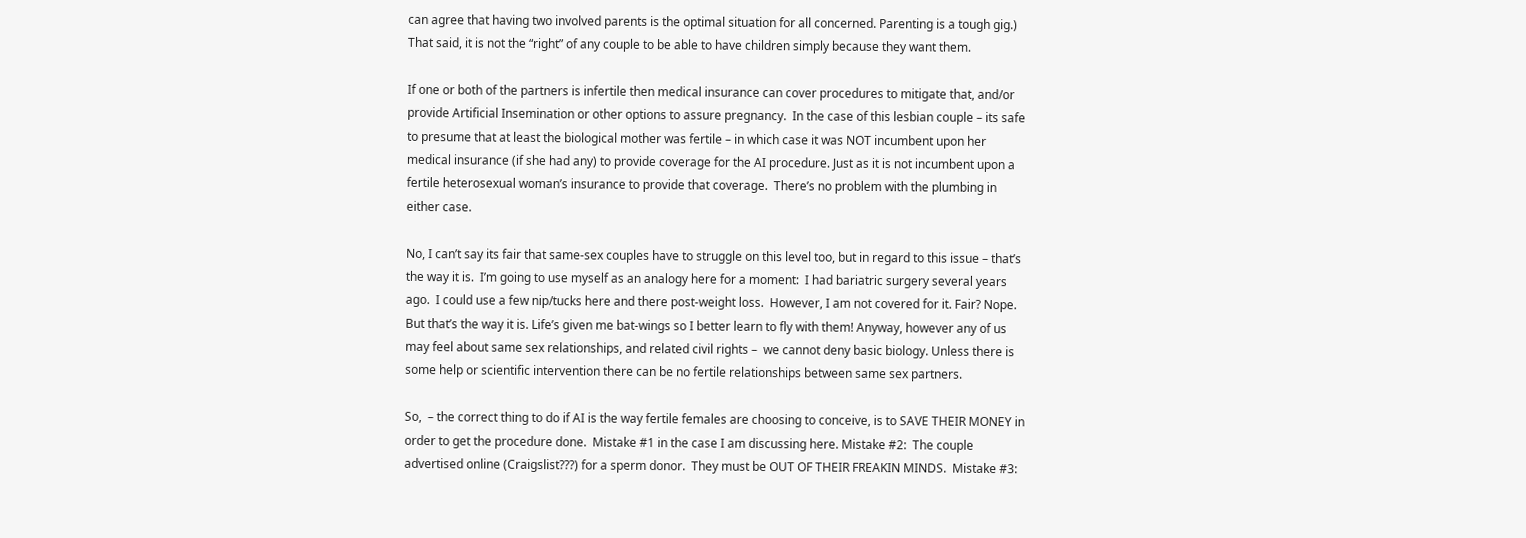can agree that having two involved parents is the optimal situation for all concerned. Parenting is a tough gig.) That said, it is not the “right” of any couple to be able to have children simply because they want them.

If one or both of the partners is infertile then medical insurance can cover procedures to mitigate that, and/or provide Artificial Insemination or other options to assure pregnancy.  In the case of this lesbian couple – its safe to presume that at least the biological mother was fertile – in which case it was NOT incumbent upon her medical insurance (if she had any) to provide coverage for the AI procedure. Just as it is not incumbent upon a fertile heterosexual woman’s insurance to provide that coverage.  There’s no problem with the plumbing in either case.

No, I can’t say its fair that same-sex couples have to struggle on this level too, but in regard to this issue – that’s the way it is.  I’m going to use myself as an analogy here for a moment:  I had bariatric surgery several years ago.  I could use a few nip/tucks here and there post-weight loss.  However, I am not covered for it. Fair? Nope. But that’s the way it is. Life’s given me bat-wings so I better learn to fly with them! Anyway, however any of us may feel about same sex relationships, and related civil rights –  we cannot deny basic biology. Unless there is some help or scientific intervention there can be no fertile relationships between same sex partners.

So,  – the correct thing to do if AI is the way fertile females are choosing to conceive, is to SAVE THEIR MONEY in order to get the procedure done.  Mistake #1 in the case I am discussing here. Mistake #2:  The couple  advertised online (Craigslist???) for a sperm donor.  They must be OUT OF THEIR FREAKIN MINDS.  Mistake #3: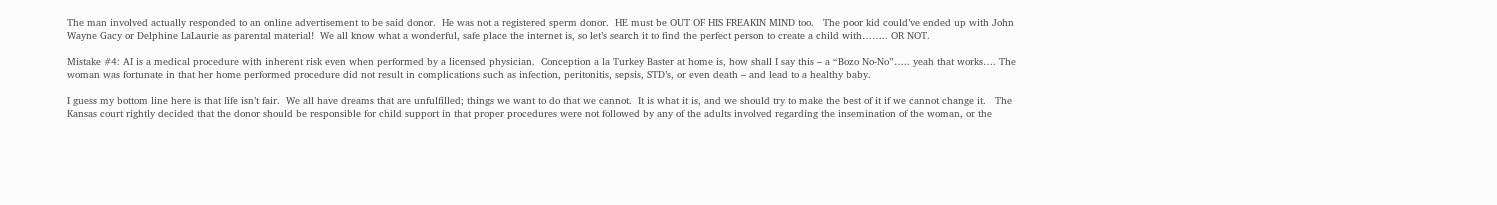The man involved actually responded to an online advertisement to be said donor.  He was not a registered sperm donor.  HE must be OUT OF HIS FREAKIN MIND too.   The poor kid could’ve ended up with John Wayne Gacy or Delphine LaLaurie as parental material!  We all know what a wonderful, safe place the internet is, so let’s search it to find the perfect person to create a child with…….. OR NOT.

Mistake #4: AI is a medical procedure with inherent risk even when performed by a licensed physician.  Conception a la Turkey Baster at home is, how shall I say this – a “Bozo No-No”….. yeah that works…. The woman was fortunate in that her home performed procedure did not result in complications such as infection, peritonitis, sepsis, STD’s, or even death – and lead to a healthy baby.

I guess my bottom line here is that life isn’t fair.  We all have dreams that are unfulfilled; things we want to do that we cannot.  It is what it is, and we should try to make the best of it if we cannot change it.   The Kansas court rightly decided that the donor should be responsible for child support in that proper procedures were not followed by any of the adults involved regarding the insemination of the woman, or the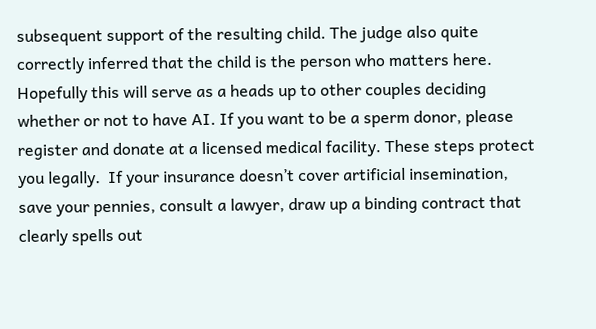subsequent support of the resulting child. The judge also quite correctly inferred that the child is the person who matters here.  Hopefully this will serve as a heads up to other couples deciding whether or not to have AI. If you want to be a sperm donor, please register and donate at a licensed medical facility. These steps protect you legally.  If your insurance doesn’t cover artificial insemination, save your pennies, consult a lawyer, draw up a binding contract that clearly spells out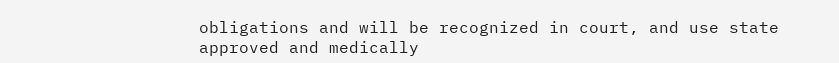obligations and will be recognized in court, and use state approved and medically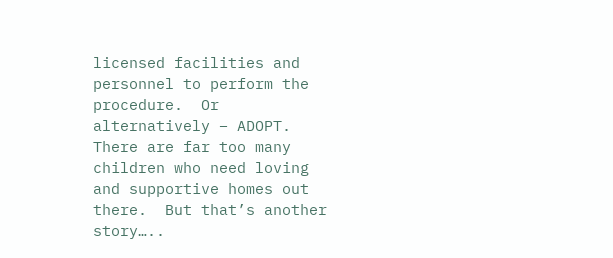licensed facilities and personnel to perform the procedure.  Or alternatively – ADOPT. There are far too many children who need loving and supportive homes out there.  But that’s another story…..